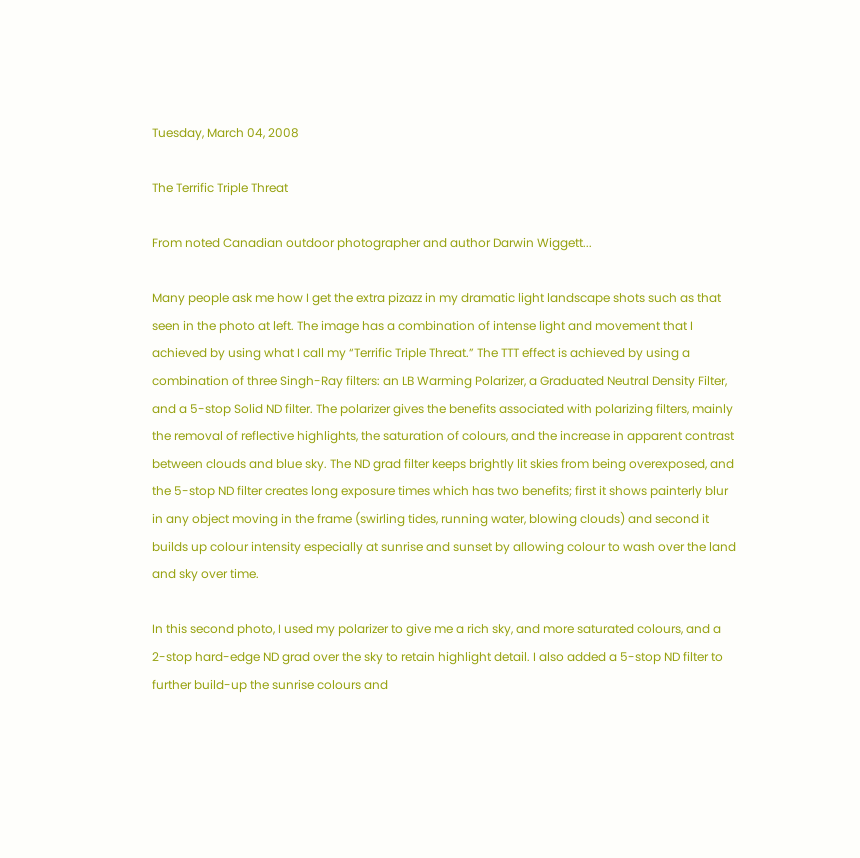Tuesday, March 04, 2008

The Terrific Triple Threat

From noted Canadian outdoor photographer and author Darwin Wiggett...

Many people ask me how I get the extra pizazz in my dramatic light landscape shots such as that seen in the photo at left. The image has a combination of intense light and movement that I achieved by using what I call my “Terrific Triple Threat.” The TTT effect is achieved by using a combination of three Singh-Ray filters: an LB Warming Polarizer, a Graduated Neutral Density Filter, and a 5-stop Solid ND filter. The polarizer gives the benefits associated with polarizing filters, mainly the removal of reflective highlights, the saturation of colours, and the increase in apparent contrast between clouds and blue sky. The ND grad filter keeps brightly lit skies from being overexposed, and the 5-stop ND filter creates long exposure times which has two benefits; first it shows painterly blur in any object moving in the frame (swirling tides, running water, blowing clouds) and second it builds up colour intensity especially at sunrise and sunset by allowing colour to wash over the land and sky over time.

In this second photo, I used my polarizer to give me a rich sky, and more saturated colours, and a 2-stop hard-edge ND grad over the sky to retain highlight detail. I also added a 5-stop ND filter to further build-up the sunrise colours and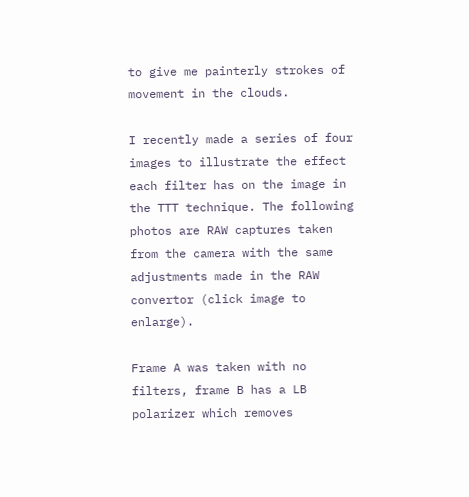to give me painterly strokes of movement in the clouds.

I recently made a series of four images to illustrate the effect each filter has on the image in the TTT technique. The following photos are RAW captures taken from the camera with the same adjustments made in the RAW convertor (click image to enlarge).

Frame A was taken with no filters, frame B has a LB polarizer which removes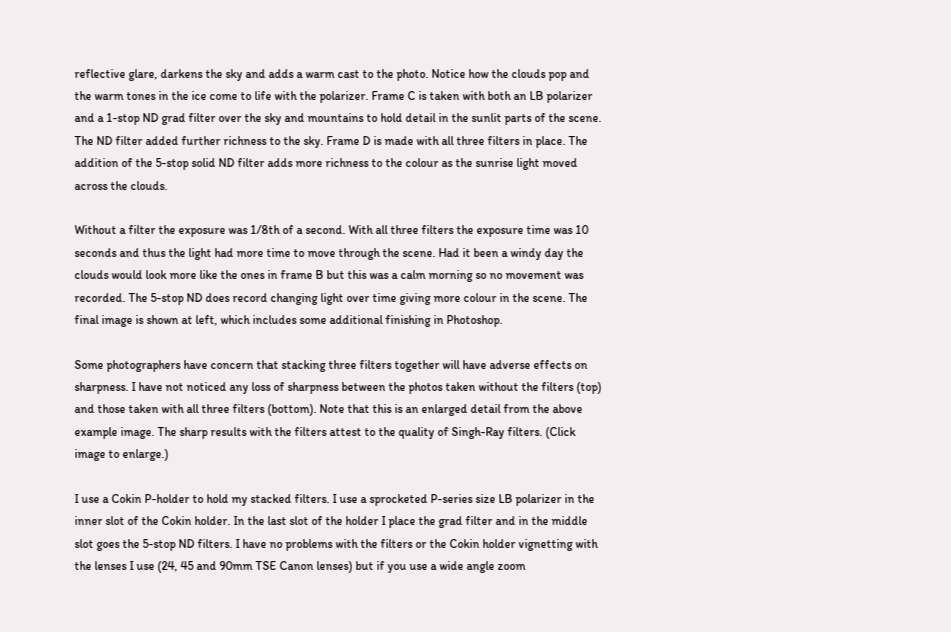reflective glare, darkens the sky and adds a warm cast to the photo. Notice how the clouds pop and the warm tones in the ice come to life with the polarizer. Frame C is taken with both an LB polarizer and a 1-stop ND grad filter over the sky and mountains to hold detail in the sunlit parts of the scene. The ND filter added further richness to the sky. Frame D is made with all three filters in place. The addition of the 5-stop solid ND filter adds more richness to the colour as the sunrise light moved across the clouds.

Without a filter the exposure was 1/8th of a second. With all three filters the exposure time was 10 seconds and thus the light had more time to move through the scene. Had it been a windy day the clouds would look more like the ones in frame B but this was a calm morning so no movement was recorded. The 5-stop ND does record changing light over time giving more colour in the scene. The final image is shown at left, which includes some additional finishing in Photoshop.

Some photographers have concern that stacking three filters together will have adverse effects on sharpness. I have not noticed any loss of sharpness between the photos taken without the filters (top) and those taken with all three filters (bottom). Note that this is an enlarged detail from the above example image. The sharp results with the filters attest to the quality of Singh-Ray filters. (Click image to enlarge.)

I use a Cokin P-holder to hold my stacked filters. I use a sprocketed P-series size LB polarizer in the inner slot of the Cokin holder. In the last slot of the holder I place the grad filter and in the middle slot goes the 5-stop ND filters. I have no problems with the filters or the Cokin holder vignetting with the lenses I use (24, 45 and 90mm TSE Canon lenses) but if you use a wide angle zoom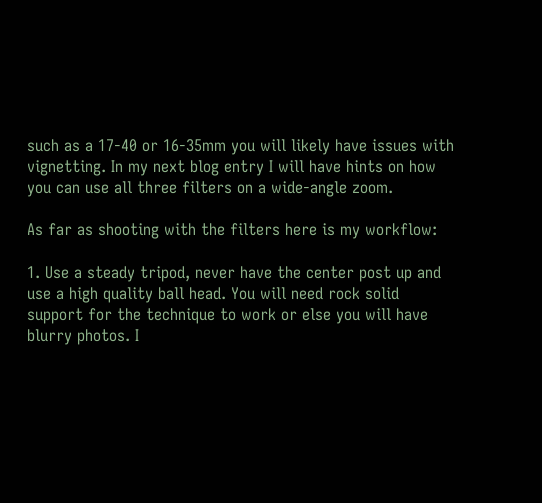such as a 17-40 or 16-35mm you will likely have issues with vignetting. In my next blog entry I will have hints on how you can use all three filters on a wide-angle zoom.

As far as shooting with the filters here is my workflow:

1. Use a steady tripod, never have the center post up and use a high quality ball head. You will need rock solid support for the technique to work or else you will have blurry photos. I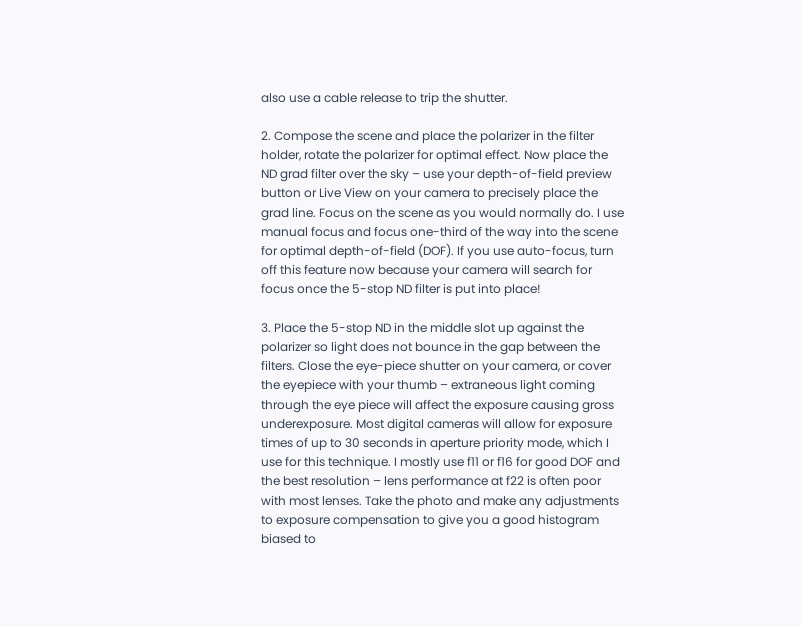also use a cable release to trip the shutter.

2. Compose the scene and place the polarizer in the filter holder, rotate the polarizer for optimal effect. Now place the ND grad filter over the sky – use your depth-of-field preview button or Live View on your camera to precisely place the grad line. Focus on the scene as you would normally do. I use manual focus and focus one-third of the way into the scene for optimal depth-of-field (DOF). If you use auto-focus, turn off this feature now because your camera will search for focus once the 5-stop ND filter is put into place!

3. Place the 5-stop ND in the middle slot up against the polarizer so light does not bounce in the gap between the filters. Close the eye-piece shutter on your camera, or cover the eyepiece with your thumb – extraneous light coming through the eye piece will affect the exposure causing gross underexposure. Most digital cameras will allow for exposure times of up to 30 seconds in aperture priority mode, which I use for this technique. I mostly use f11 or f16 for good DOF and the best resolution – lens performance at f22 is often poor with most lenses. Take the photo and make any adjustments to exposure compensation to give you a good histogram biased to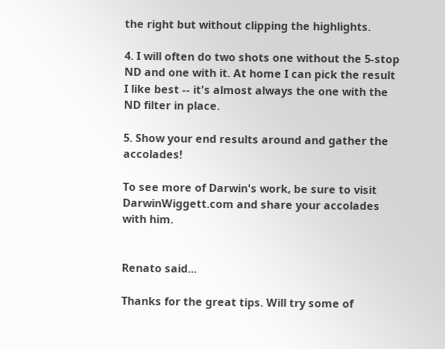the right but without clipping the highlights.

4. I will often do two shots one without the 5-stop ND and one with it. At home I can pick the result I like best -- it's almost always the one with the ND filter in place.

5. Show your end results around and gather the accolades!

To see more of Darwin's work, be sure to visit DarwinWiggett.com and share your accolades with him.


Renato said...

Thanks for the great tips. Will try some of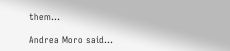them...

Andrea Moro said...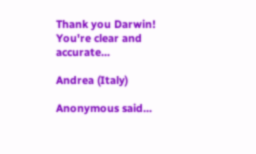Thank you Darwin! You're clear and accurate...

Andrea (Italy)

Anonymous said...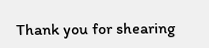Thank you for shearing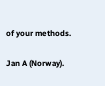of your methods.

Jan A (Norway).